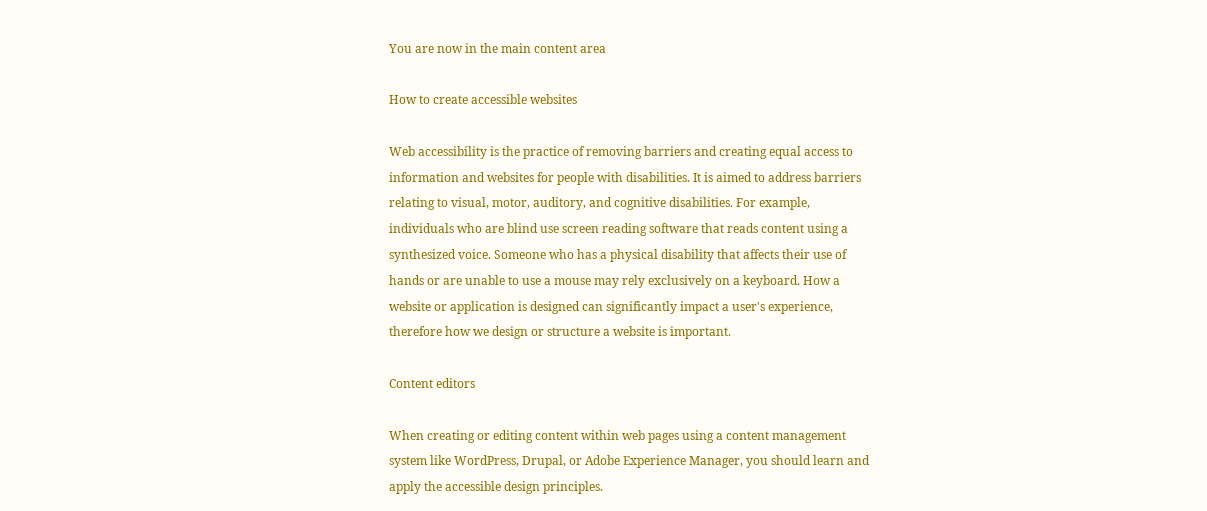You are now in the main content area

How to create accessible websites

Web accessibility is the practice of removing barriers and creating equal access to information and websites for people with disabilities. It is aimed to address barriers relating to visual, motor, auditory, and cognitive disabilities. For example, individuals who are blind use screen reading software that reads content using a synthesized voice. Someone who has a physical disability that affects their use of hands or are unable to use a mouse may rely exclusively on a keyboard. How a website or application is designed can significantly impact a user's experience, therefore how we design or structure a website is important.

Content editors

When creating or editing content within web pages using a content management system like WordPress, Drupal, or Adobe Experience Manager, you should learn and apply the accessible design principles.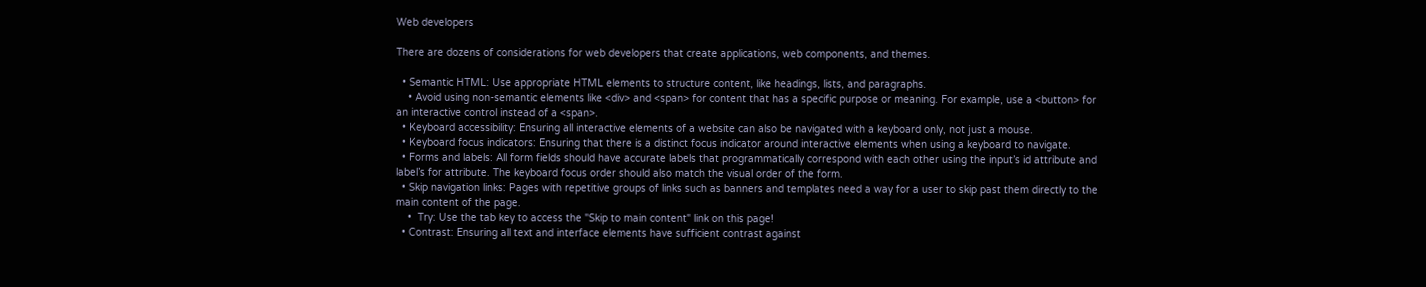Web developers

There are dozens of considerations for web developers that create applications, web components, and themes.

  • Semantic HTML: Use appropriate HTML elements to structure content, like headings, lists, and paragraphs.
    • Avoid using non-semantic elements like <div> and <span> for content that has a specific purpose or meaning. For example, use a <button> for an interactive control instead of a <span>.
  • Keyboard accessibility: Ensuring all interactive elements of a website can also be navigated with a keyboard only, not just a mouse.
  • Keyboard focus indicators: Ensuring that there is a distinct focus indicator around interactive elements when using a keyboard to navigate.
  • Forms and labels: All form fields should have accurate labels that programmatically correspond with each other using the input’s id attribute and label’s for attribute. The keyboard focus order should also match the visual order of the form.
  • Skip navigation links: Pages with repetitive groups of links such as banners and templates need a way for a user to skip past them directly to the main content of the page.
    •  Try: Use the tab key to access the "Skip to main content" link on this page!
  • Contrast: Ensuring all text and interface elements have sufficient contrast against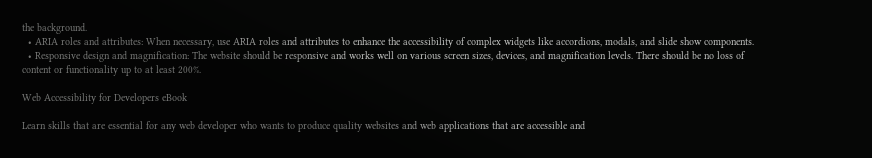the background.
  • ARIA roles and attributes: When necessary, use ARIA roles and attributes to enhance the accessibility of complex widgets like accordions, modals, and slide show components.
  • Responsive design and magnification: The website should be responsive and works well on various screen sizes, devices, and magnification levels. There should be no loss of content or functionality up to at least 200%.

Web Accessibility for Developers eBook

Learn skills that are essential for any web developer who wants to produce quality websites and web applications that are accessible and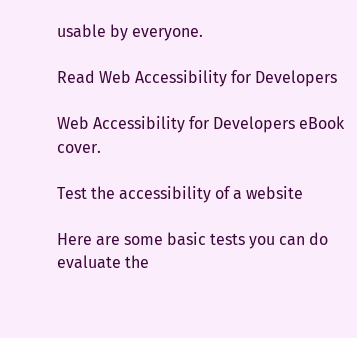usable by everyone.

Read Web Accessibility for Developers

Web Accessibility for Developers eBook cover.

Test the accessibility of a website

Here are some basic tests you can do evaluate the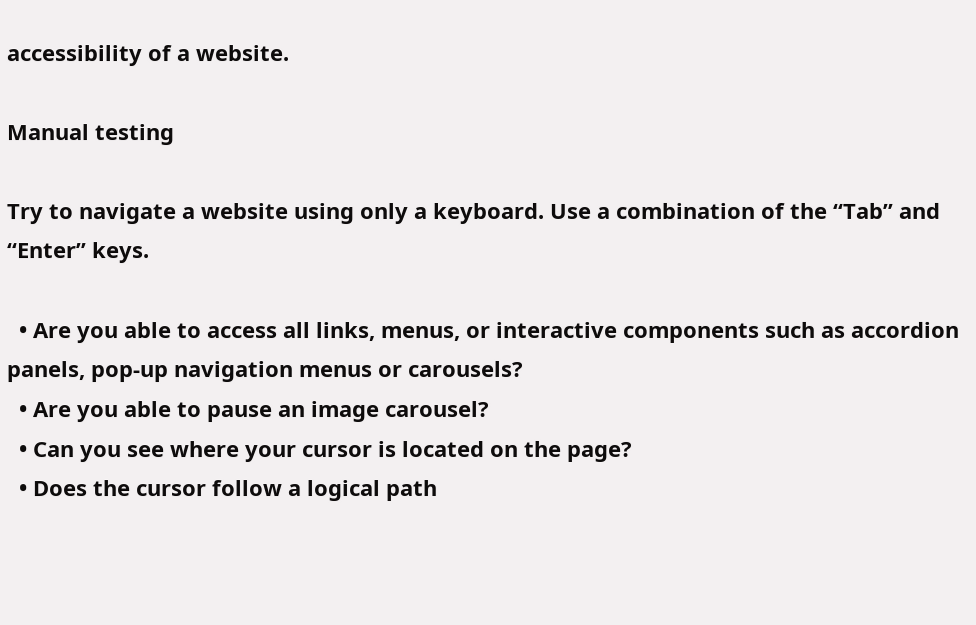accessibility of a website.

Manual testing

Try to navigate a website using only a keyboard. Use a combination of the “Tab” and “Enter” keys.

  • Are you able to access all links, menus, or interactive components such as accordion panels, pop-up navigation menus or carousels?
  • Are you able to pause an image carousel?
  • Can you see where your cursor is located on the page?
  • Does the cursor follow a logical path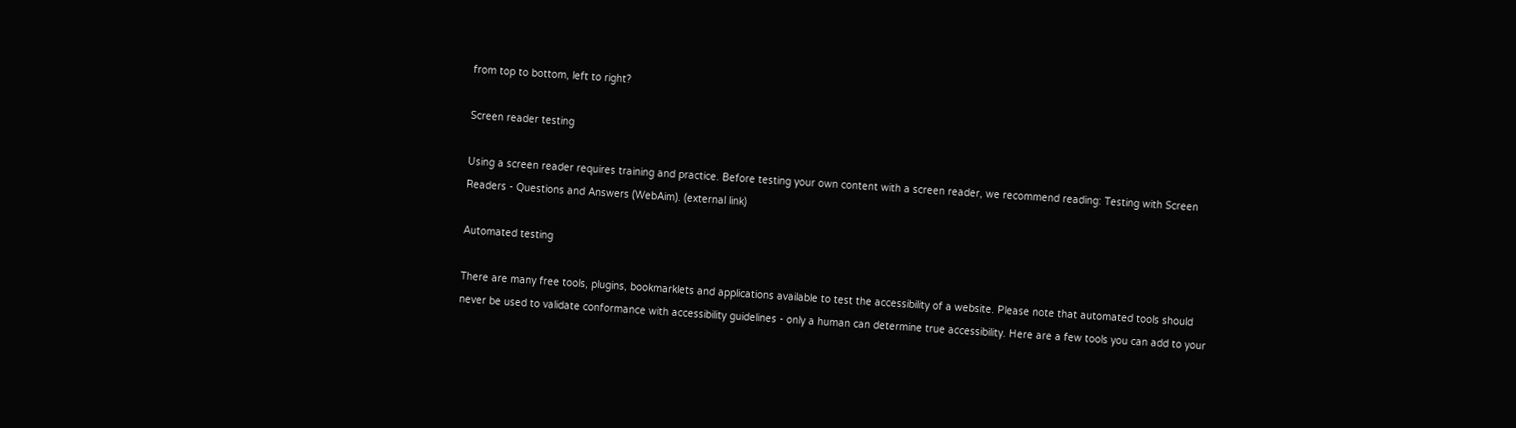from top to bottom, left to right?

Screen reader testing

Using a screen reader requires training and practice. Before testing your own content with a screen reader, we recommend reading: Testing with Screen Readers - Questions and Answers (WebAim). (external link)

Automated testing

There are many free tools, plugins, bookmarklets and applications available to test the accessibility of a website. Please note that automated tools should never be used to validate conformance with accessibility guidelines - only a human can determine true accessibility. Here are a few tools you can add to your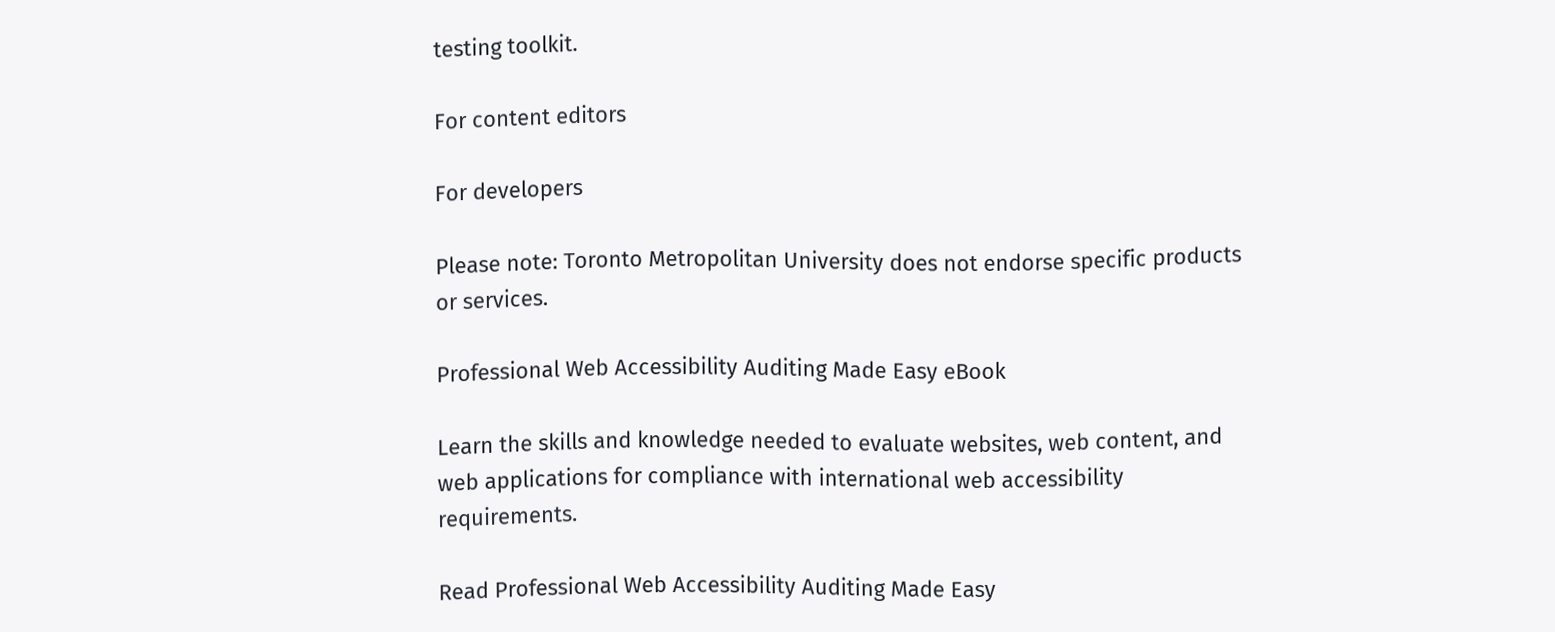testing toolkit.

For content editors

For developers

Please note: Toronto Metropolitan University does not endorse specific products or services.

Professional Web Accessibility Auditing Made Easy eBook

Learn the skills and knowledge needed to evaluate websites, web content, and web applications for compliance with international web accessibility requirements.

Read Professional Web Accessibility Auditing Made Easy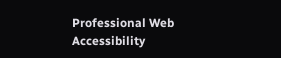Professional Web Accessibility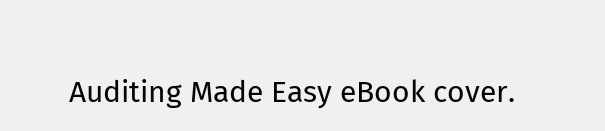Auditing Made Easy eBook cover.